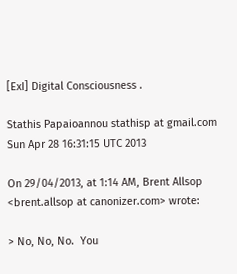[ExI] Digital Consciousness .

Stathis Papaioannou stathisp at gmail.com
Sun Apr 28 16:31:15 UTC 2013

On 29/04/2013, at 1:14 AM, Brent Allsop <brent.allsop at canonizer.com> wrote:

> No, No, No.  You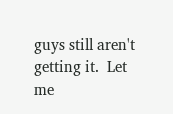guys still aren't getting it.  Let me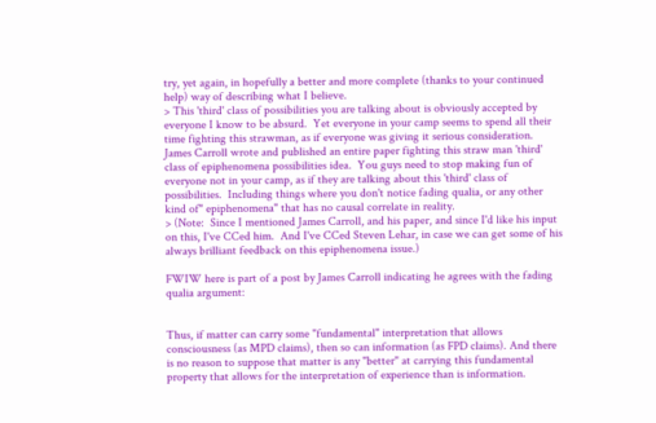try, yet again, in hopefully a better and more complete (thanks to your continued help) way of describing what I believe.
> This 'third' class of possibilities you are talking about is obviously accepted by everyone I know to be absurd.  Yet everyone in your camp seems to spend all their time fighting this strawman, as if everyone was giving it serious consideration.  James Carroll wrote and published an entire paper fighting this straw man 'third' class of epiphenomena possibilities idea.  You guys need to stop making fun of everyone not in your camp, as if they are talking about this 'third' class of possibilities.  Including things where you don't notice fading qualia, or any other kind of" epiphenomena" that has no causal correlate in reality.
> (Note:  Since I mentioned James Carroll, and his paper, and since I'd like his input on this, I've CCed him.  And I've CCed Steven Lehar, in case we can get some of his always brilliant feedback on this epiphenomena issue.)

FWIW here is part of a post by James Carroll indicating he agrees with the fading qualia argument:


Thus, if matter can carry some "fundamental" interpretation that allows consciousness (as MPD claims), then so can information (as FPD claims). And there is no reason to suppose that matter is any "better" at carrying this fundamental property that allows for the interpretation of experience than is information.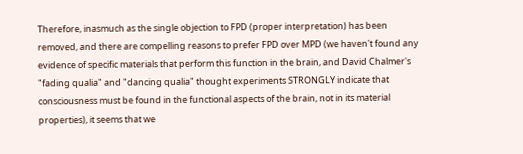Therefore, inasmuch as the single objection to FPD (proper interpretation) has been removed, and there are compelling reasons to prefer FPD over MPD (we haven't found any evidence of specific materials that perform this function in the brain, and David Chalmer's "fading qualia" and "dancing qualia" thought experiments STRONGLY indicate that consciousness must be found in the functional aspects of the brain, not in its material properties), it seems that we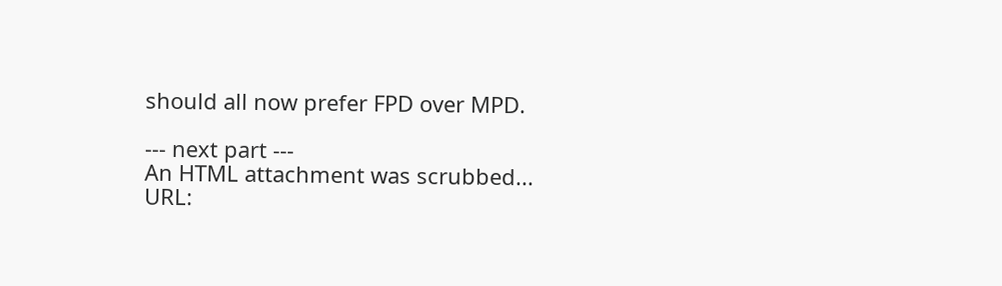should all now prefer FPD over MPD.

--- next part ---
An HTML attachment was scrubbed...
URL: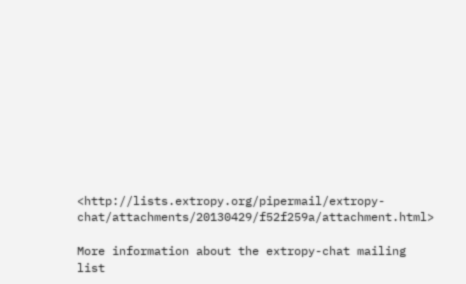<http://lists.extropy.org/pipermail/extropy-chat/attachments/20130429/f52f259a/attachment.html>

More information about the extropy-chat mailing list